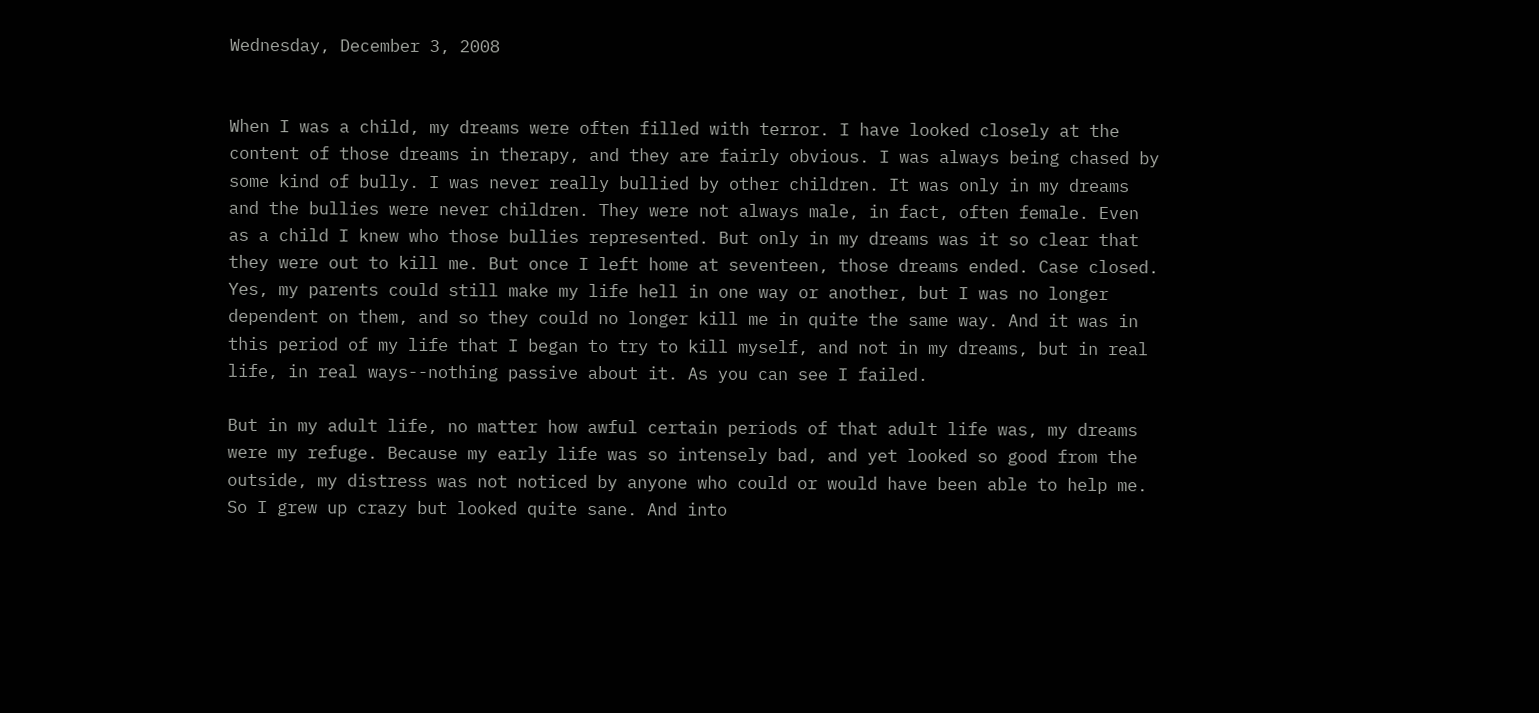Wednesday, December 3, 2008


When I was a child, my dreams were often filled with terror. I have looked closely at the content of those dreams in therapy, and they are fairly obvious. I was always being chased by some kind of bully. I was never really bullied by other children. It was only in my dreams and the bullies were never children. They were not always male, in fact, often female. Even as a child I knew who those bullies represented. But only in my dreams was it so clear that they were out to kill me. But once I left home at seventeen, those dreams ended. Case closed. Yes, my parents could still make my life hell in one way or another, but I was no longer dependent on them, and so they could no longer kill me in quite the same way. And it was in this period of my life that I began to try to kill myself, and not in my dreams, but in real life, in real ways--nothing passive about it. As you can see I failed.

But in my adult life, no matter how awful certain periods of that adult life was, my dreams were my refuge. Because my early life was so intensely bad, and yet looked so good from the outside, my distress was not noticed by anyone who could or would have been able to help me. So I grew up crazy but looked quite sane. And into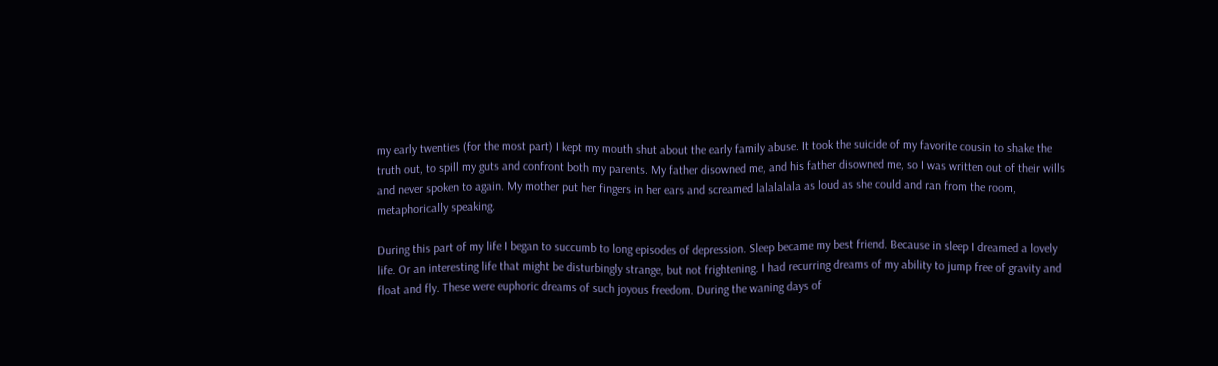my early twenties (for the most part) I kept my mouth shut about the early family abuse. It took the suicide of my favorite cousin to shake the truth out, to spill my guts and confront both my parents. My father disowned me, and his father disowned me, so I was written out of their wills and never spoken to again. My mother put her fingers in her ears and screamed lalalalala as loud as she could and ran from the room, metaphorically speaking.

During this part of my life I began to succumb to long episodes of depression. Sleep became my best friend. Because in sleep I dreamed a lovely life. Or an interesting life that might be disturbingly strange, but not frightening. I had recurring dreams of my ability to jump free of gravity and float and fly. These were euphoric dreams of such joyous freedom. During the waning days of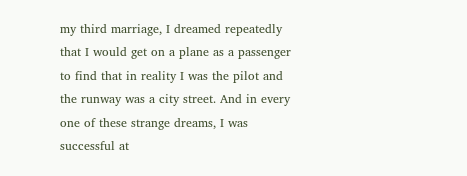my third marriage, I dreamed repeatedly that I would get on a plane as a passenger to find that in reality I was the pilot and the runway was a city street. And in every one of these strange dreams, I was successful at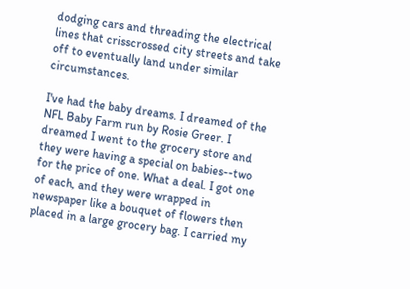dodging cars and threading the electrical lines that crisscrossed city streets and take off to eventually land under similar circumstances.

I've had the baby dreams. I dreamed of the NFL Baby Farm run by Rosie Greer. I dreamed I went to the grocery store and they were having a special on babies--two for the price of one. What a deal. I got one of each, and they were wrapped in newspaper like a bouquet of flowers then placed in a large grocery bag. I carried my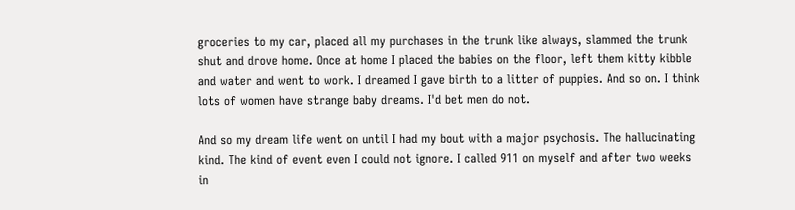groceries to my car, placed all my purchases in the trunk like always, slammed the trunk shut and drove home. Once at home I placed the babies on the floor, left them kitty kibble and water and went to work. I dreamed I gave birth to a litter of puppies. And so on. I think lots of women have strange baby dreams. I'd bet men do not.

And so my dream life went on until I had my bout with a major psychosis. The hallucinating kind. The kind of event even I could not ignore. I called 911 on myself and after two weeks in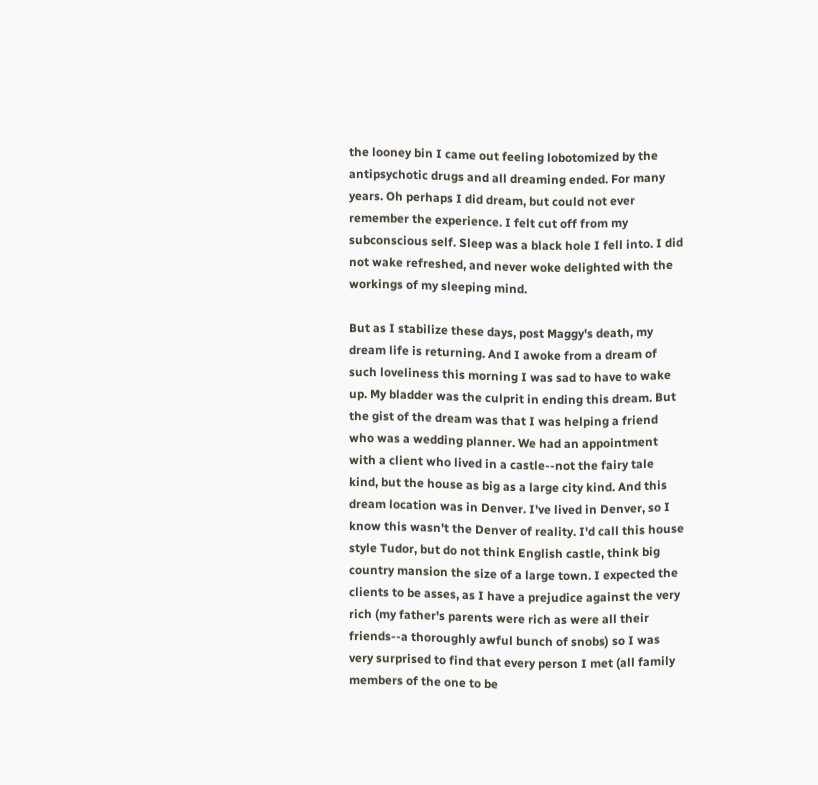the looney bin I came out feeling lobotomized by the antipsychotic drugs and all dreaming ended. For many years. Oh perhaps I did dream, but could not ever remember the experience. I felt cut off from my subconscious self. Sleep was a black hole I fell into. I did not wake refreshed, and never woke delighted with the workings of my sleeping mind.

But as I stabilize these days, post Maggy's death, my dream life is returning. And I awoke from a dream of such loveliness this morning I was sad to have to wake up. My bladder was the culprit in ending this dream. But the gist of the dream was that I was helping a friend who was a wedding planner. We had an appointment with a client who lived in a castle--not the fairy tale kind, but the house as big as a large city kind. And this dream location was in Denver. I've lived in Denver, so I know this wasn't the Denver of reality. I'd call this house style Tudor, but do not think English castle, think big country mansion the size of a large town. I expected the clients to be asses, as I have a prejudice against the very rich (my father's parents were rich as were all their friends--a thoroughly awful bunch of snobs) so I was very surprised to find that every person I met (all family members of the one to be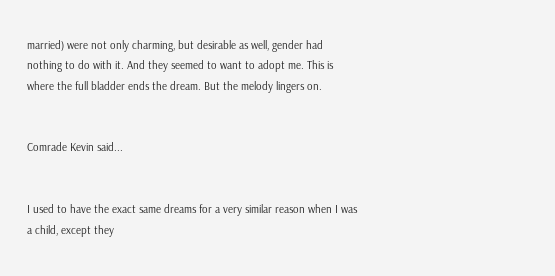married) were not only charming, but desirable as well, gender had nothing to do with it. And they seemed to want to adopt me. This is where the full bladder ends the dream. But the melody lingers on.


Comrade Kevin said...


I used to have the exact same dreams for a very similar reason when I was a child, except they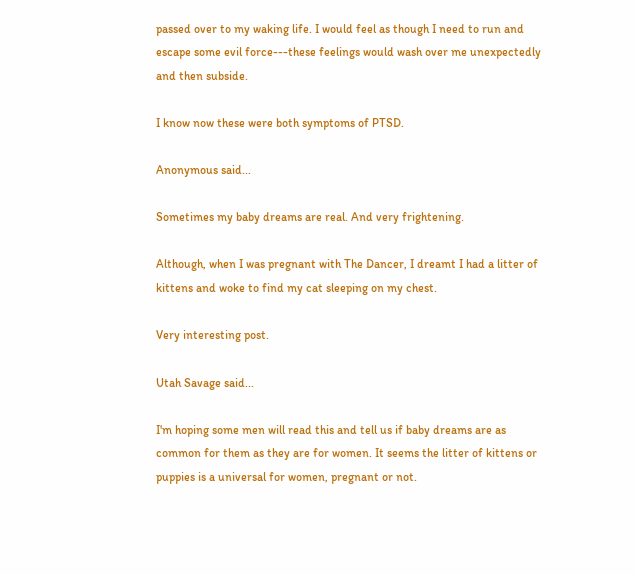passed over to my waking life. I would feel as though I need to run and escape some evil force---these feelings would wash over me unexpectedly and then subside.

I know now these were both symptoms of PTSD.

Anonymous said...

Sometimes my baby dreams are real. And very frightening.

Although, when I was pregnant with The Dancer, I dreamt I had a litter of kittens and woke to find my cat sleeping on my chest.

Very interesting post.

Utah Savage said...

I'm hoping some men will read this and tell us if baby dreams are as common for them as they are for women. It seems the litter of kittens or puppies is a universal for women, pregnant or not.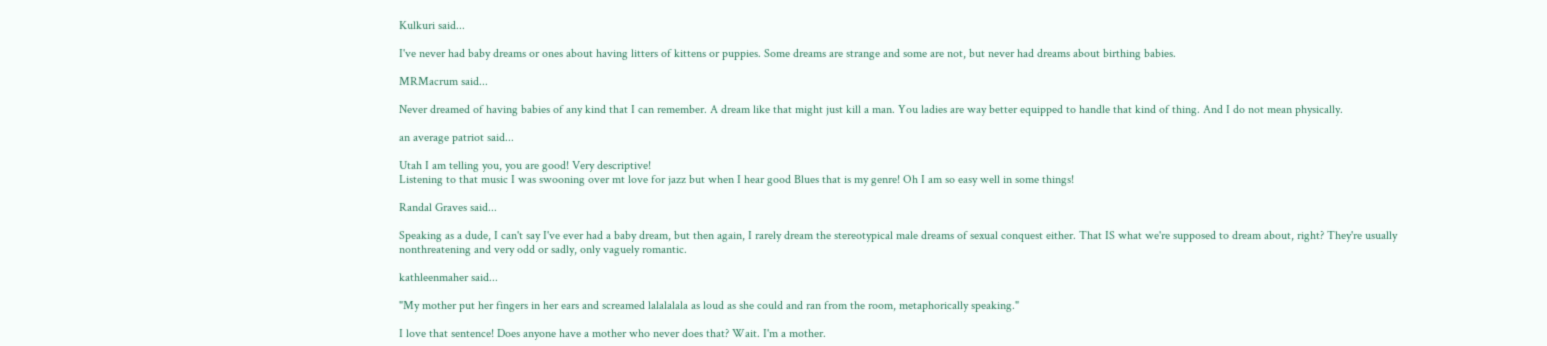Kulkuri said...

I've never had baby dreams or ones about having litters of kittens or puppies. Some dreams are strange and some are not, but never had dreams about birthing babies.

MRMacrum said...

Never dreamed of having babies of any kind that I can remember. A dream like that might just kill a man. You ladies are way better equipped to handle that kind of thing. And I do not mean physically.

an average patriot said...

Utah I am telling you, you are good! Very descriptive!
Listening to that music I was swooning over mt love for jazz but when I hear good Blues that is my genre! Oh I am so easy well in some things!

Randal Graves said...

Speaking as a dude, I can't say I've ever had a baby dream, but then again, I rarely dream the stereotypical male dreams of sexual conquest either. That IS what we're supposed to dream about, right? They're usually nonthreatening and very odd or sadly, only vaguely romantic.

kathleenmaher said...

"My mother put her fingers in her ears and screamed lalalalala as loud as she could and ran from the room, metaphorically speaking."

I love that sentence! Does anyone have a mother who never does that? Wait. I'm a mother.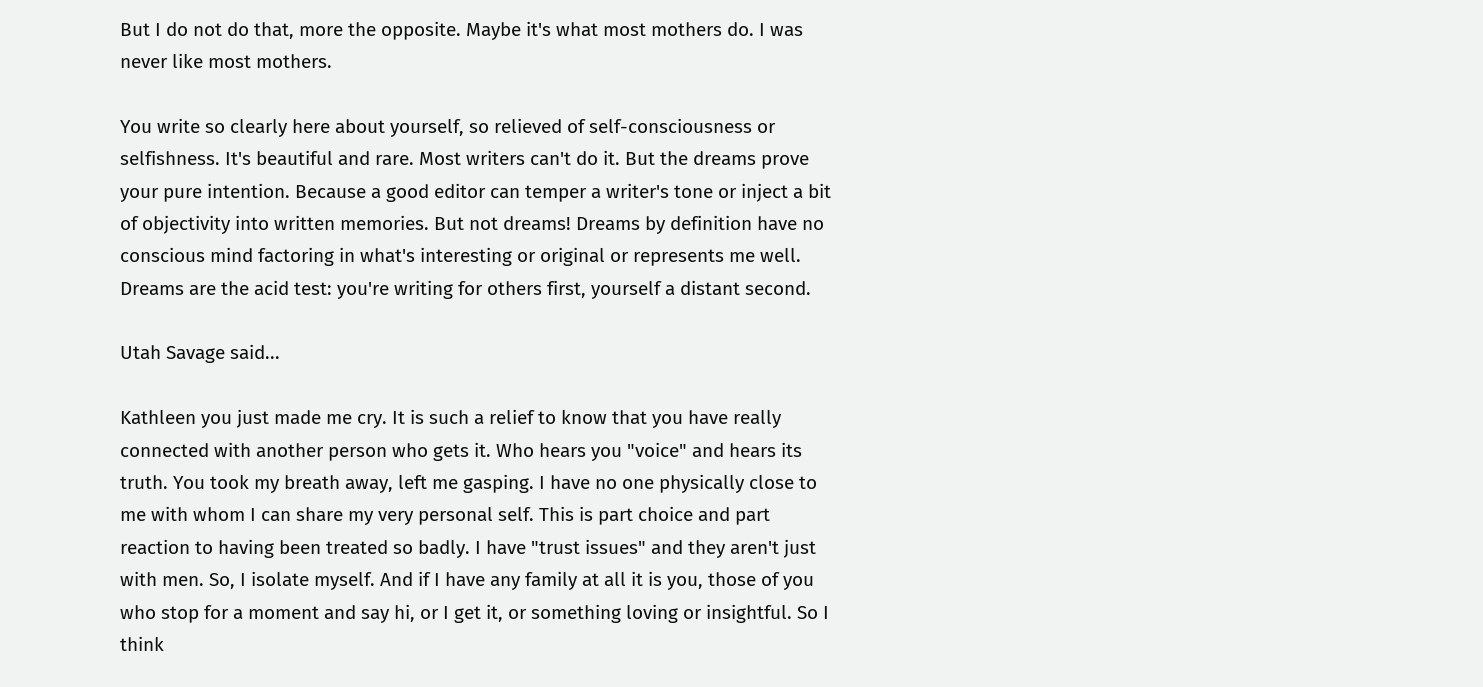But I do not do that, more the opposite. Maybe it's what most mothers do. I was never like most mothers.

You write so clearly here about yourself, so relieved of self-consciousness or selfishness. It's beautiful and rare. Most writers can't do it. But the dreams prove your pure intention. Because a good editor can temper a writer's tone or inject a bit of objectivity into written memories. But not dreams! Dreams by definition have no conscious mind factoring in what's interesting or original or represents me well. Dreams are the acid test: you're writing for others first, yourself a distant second.

Utah Savage said...

Kathleen you just made me cry. It is such a relief to know that you have really connected with another person who gets it. Who hears you "voice" and hears its truth. You took my breath away, left me gasping. I have no one physically close to me with whom I can share my very personal self. This is part choice and part reaction to having been treated so badly. I have "trust issues" and they aren't just with men. So, I isolate myself. And if I have any family at all it is you, those of you who stop for a moment and say hi, or I get it, or something loving or insightful. So I think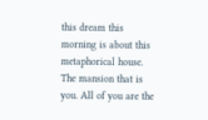this dream this morning is about this metaphorical house. The mansion that is you. All of you are the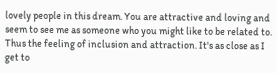lovely people in this dream. You are attractive and loving and seem to see me as someone who you might like to be related to. Thus the feeling of inclusion and attraction. It's as close as I get to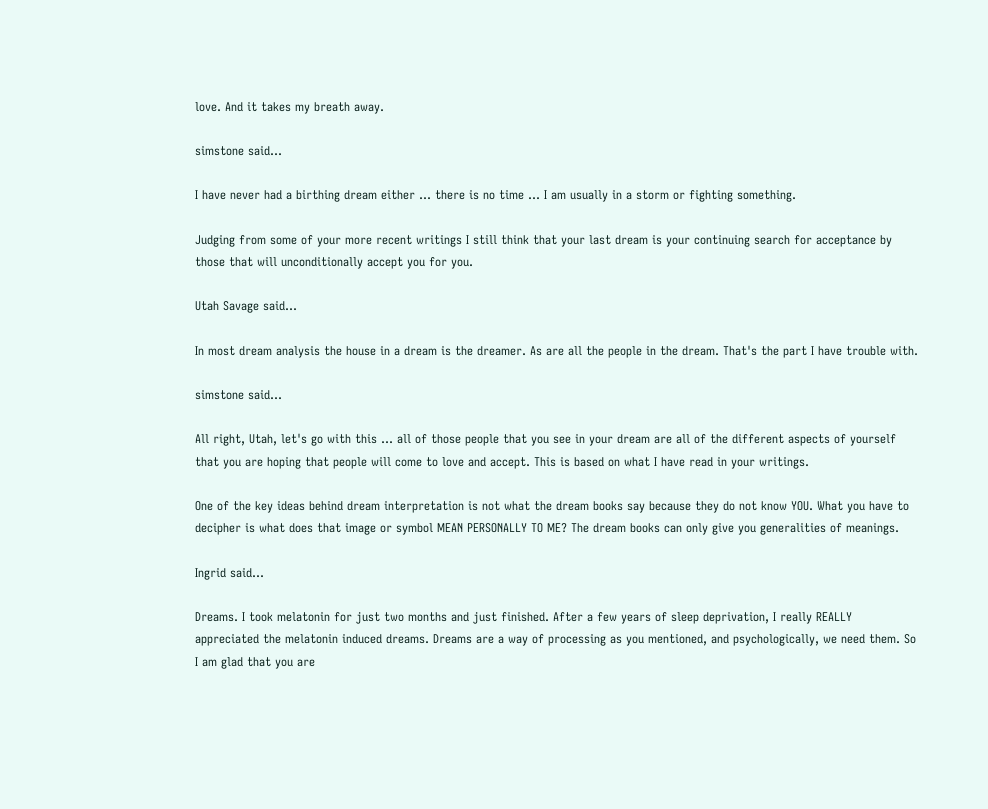love. And it takes my breath away.

simstone said...

I have never had a birthing dream either ... there is no time ... I am usually in a storm or fighting something.

Judging from some of your more recent writings I still think that your last dream is your continuing search for acceptance by those that will unconditionally accept you for you.

Utah Savage said...

In most dream analysis the house in a dream is the dreamer. As are all the people in the dream. That's the part I have trouble with.

simstone said...

All right, Utah, let's go with this ... all of those people that you see in your dream are all of the different aspects of yourself that you are hoping that people will come to love and accept. This is based on what I have read in your writings.

One of the key ideas behind dream interpretation is not what the dream books say because they do not know YOU. What you have to decipher is what does that image or symbol MEAN PERSONALLY TO ME? The dream books can only give you generalities of meanings.

Ingrid said...

Dreams. I took melatonin for just two months and just finished. After a few years of sleep deprivation, I really REALLY appreciated the melatonin induced dreams. Dreams are a way of processing as you mentioned, and psychologically, we need them. So I am glad that you are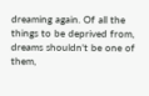dreaming again. Of all the things to be deprived from, dreams shouldn't be one of them,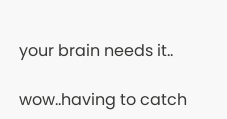your brain needs it..

wow..having to catch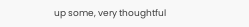up some, very thoughtful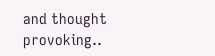and thought provoking..